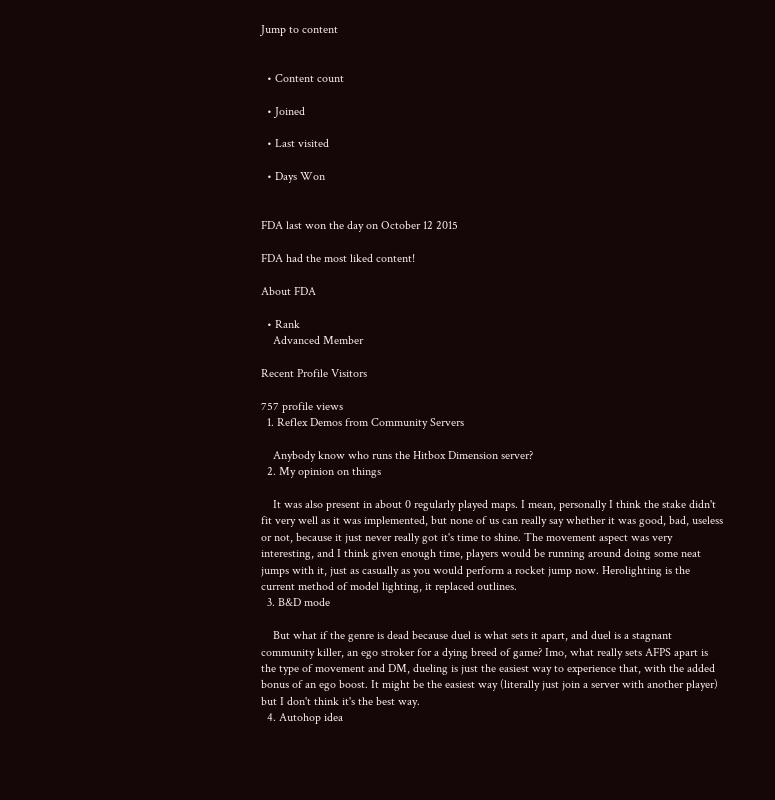Jump to content


  • Content count

  • Joined

  • Last visited

  • Days Won


FDA last won the day on October 12 2015

FDA had the most liked content!

About FDA

  • Rank
    Advanced Member

Recent Profile Visitors

757 profile views
  1. Reflex Demos from Community Servers

    Anybody know who runs the Hitbox Dimension server?
  2. My opinion on things

    It was also present in about 0 regularly played maps. I mean, personally I think the stake didn't fit very well as it was implemented, but none of us can really say whether it was good, bad, useless or not, because it just never really got it's time to shine. The movement aspect was very interesting, and I think given enough time, players would be running around doing some neat jumps with it, just as casually as you would perform a rocket jump now. Herolighting is the current method of model lighting, it replaced outlines.
  3. B&D mode

    But what if the genre is dead because duel is what sets it apart, and duel is a stagnant community killer, an ego stroker for a dying breed of game? Imo, what really sets AFPS apart is the type of movement and DM, dueling is just the easiest way to experience that, with the added bonus of an ego boost. It might be the easiest way (literally just join a server with another player) but I don't think it's the best way.
  4. Autohop idea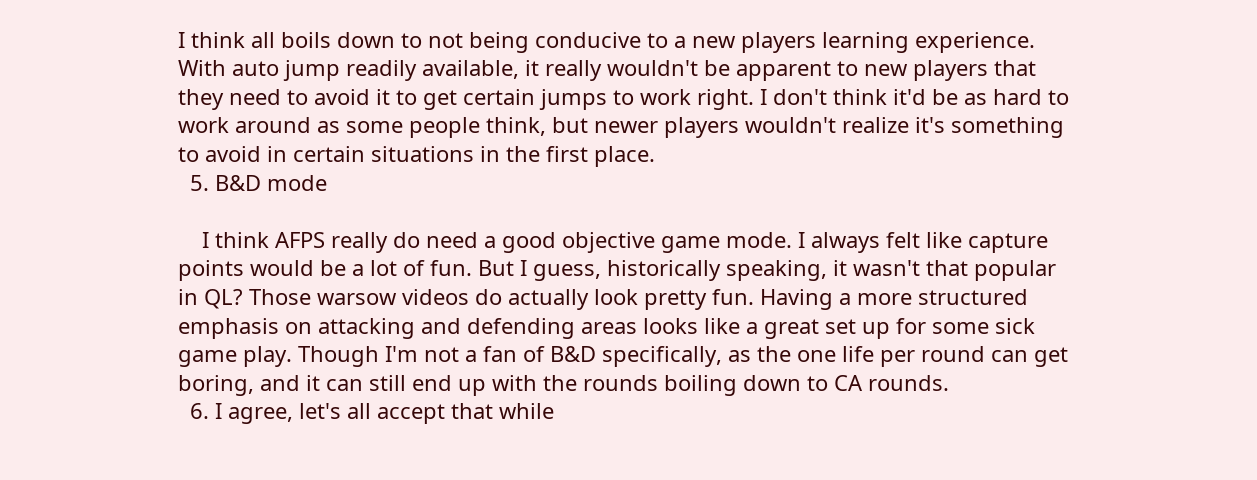I think all boils down to not being conducive to a new players learning experience. With auto jump readily available, it really wouldn't be apparent to new players that they need to avoid it to get certain jumps to work right. I don't think it'd be as hard to work around as some people think, but newer players wouldn't realize it's something to avoid in certain situations in the first place.
  5. B&D mode

    I think AFPS really do need a good objective game mode. I always felt like capture points would be a lot of fun. But I guess, historically speaking, it wasn't that popular in QL? Those warsow videos do actually look pretty fun. Having a more structured emphasis on attacking and defending areas looks like a great set up for some sick game play. Though I'm not a fan of B&D specifically, as the one life per round can get boring, and it can still end up with the rounds boiling down to CA rounds.
  6. I agree, let's all accept that while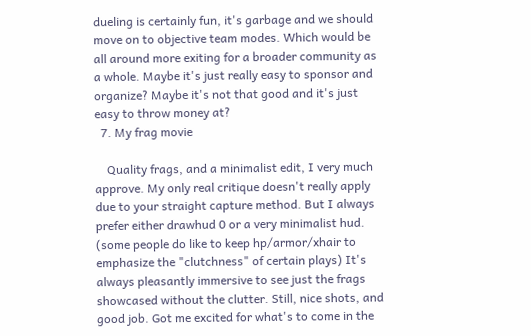dueling is certainly fun, it's garbage and we should move on to objective team modes. Which would be all around more exiting for a broader community as a whole. Maybe it's just really easy to sponsor and organize? Maybe it's not that good and it's just easy to throw money at?
  7. My frag movie

    Quality frags, and a minimalist edit, I very much approve. My only real critique doesn't really apply due to your straight capture method. But I always prefer either drawhud 0 or a very minimalist hud. (some people do like to keep hp/armor/xhair to emphasize the "clutchness" of certain plays) It's always pleasantly immersive to see just the frags showcased without the clutter. Still, nice shots, and good job. Got me excited for what's to come in the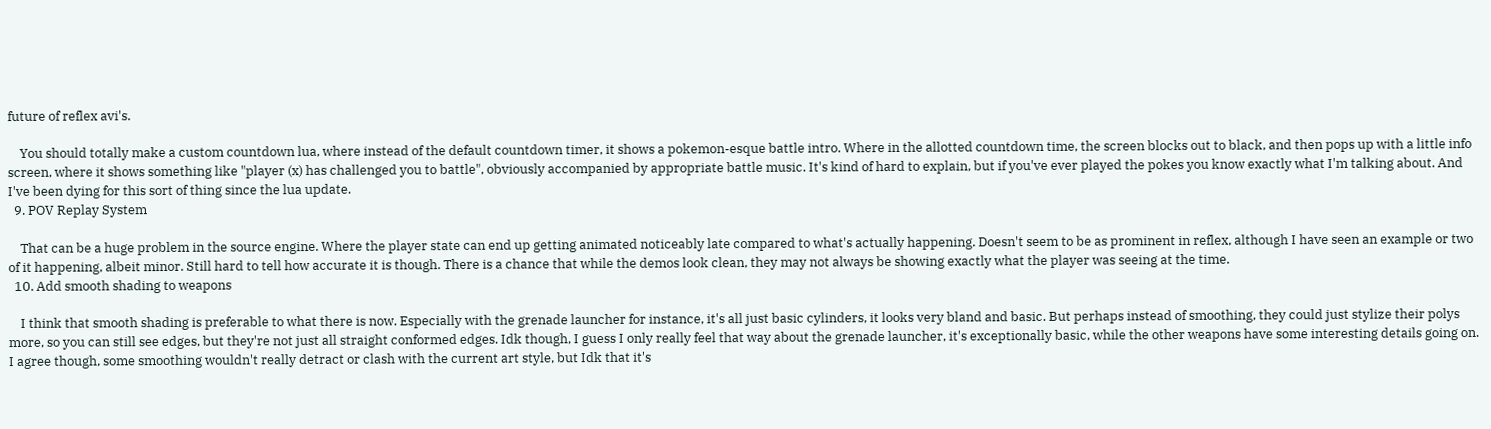future of reflex avi's.

    You should totally make a custom countdown lua, where instead of the default countdown timer, it shows a pokemon-esque battle intro. Where in the allotted countdown time, the screen blocks out to black, and then pops up with a little info screen, where it shows something like "player (x) has challenged you to battle", obviously accompanied by appropriate battle music. It's kind of hard to explain, but if you've ever played the pokes you know exactly what I'm talking about. And I've been dying for this sort of thing since the lua update.
  9. POV Replay System

    That can be a huge problem in the source engine. Where the player state can end up getting animated noticeably late compared to what's actually happening. Doesn't seem to be as prominent in reflex, although I have seen an example or two of it happening, albeit minor. Still hard to tell how accurate it is though. There is a chance that while the demos look clean, they may not always be showing exactly what the player was seeing at the time.
  10. Add smooth shading to weapons

    I think that smooth shading is preferable to what there is now. Especially with the grenade launcher for instance, it's all just basic cylinders, it looks very bland and basic. But perhaps instead of smoothing, they could just stylize their polys more, so you can still see edges, but they're not just all straight conformed edges. Idk though, I guess I only really feel that way about the grenade launcher, it's exceptionally basic, while the other weapons have some interesting details going on. I agree though, some smoothing wouldn't really detract or clash with the current art style, but Idk that it's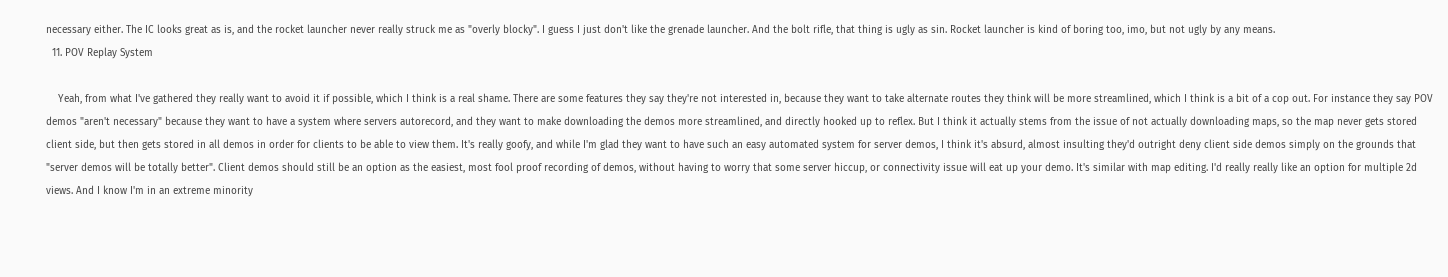necessary either. The IC looks great as is, and the rocket launcher never really struck me as "overly blocky". I guess I just don't like the grenade launcher. And the bolt rifle, that thing is ugly as sin. Rocket launcher is kind of boring too, imo, but not ugly by any means.
  11. POV Replay System

    Yeah, from what I've gathered they really want to avoid it if possible, which I think is a real shame. There are some features they say they're not interested in, because they want to take alternate routes they think will be more streamlined, which I think is a bit of a cop out. For instance they say POV demos "aren't necessary" because they want to have a system where servers autorecord, and they want to make downloading the demos more streamlined, and directly hooked up to reflex. But I think it actually stems from the issue of not actually downloading maps, so the map never gets stored client side, but then gets stored in all demos in order for clients to be able to view them. It's really goofy, and while I'm glad they want to have such an easy automated system for server demos, I think it's absurd, almost insulting they'd outright deny client side demos simply on the grounds that "server demos will be totally better". Client demos should still be an option as the easiest, most fool proof recording of demos, without having to worry that some server hiccup, or connectivity issue will eat up your demo. It's similar with map editing. I'd really really like an option for multiple 2d views. And I know I'm in an extreme minority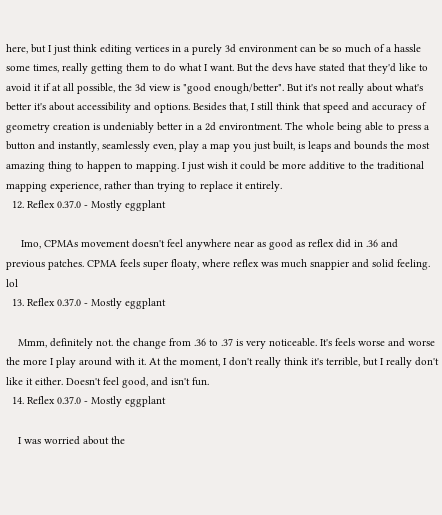here, but I just think editing vertices in a purely 3d environment can be so much of a hassle some times, really getting them to do what I want. But the devs have stated that they'd like to avoid it if at all possible, the 3d view is "good enough/better". But it's not really about what's better it's about accessibility and options. Besides that, I still think that speed and accuracy of geometry creation is undeniably better in a 2d environtment. The whole being able to press a button and instantly, seamlessly even, play a map you just built, is leaps and bounds the most amazing thing to happen to mapping. I just wish it could be more additive to the traditional mapping experience, rather than trying to replace it entirely.
  12. Reflex 0.37.0 - Mostly eggplant

     Imo, CPMAs movement doesn't feel anywhere near as good as reflex did in .36 and previous patches. CPMA feels super floaty, where reflex was much snappier and solid feeling. lol
  13. Reflex 0.37.0 - Mostly eggplant

    Mmm, definitely not. the change from .36 to .37 is very noticeable. It's feels worse and worse the more I play around with it. At the moment, I don't really think it's terrible, but I really don't like it either. Doesn't feel good, and isn't fun.
  14. Reflex 0.37.0 - Mostly eggplant

    I was worried about the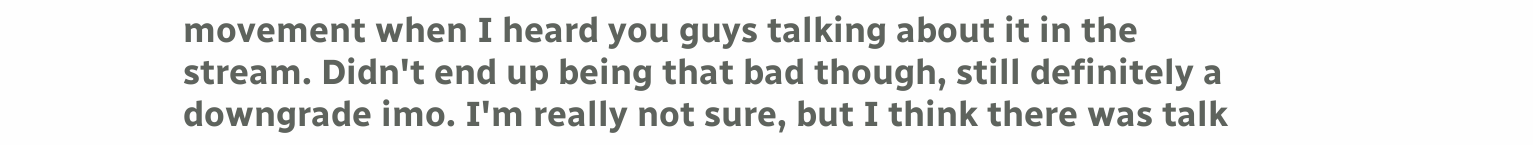movement when I heard you guys talking about it in the stream. Didn't end up being that bad though, still definitely a downgrade imo. I'm really not sure, but I think there was talk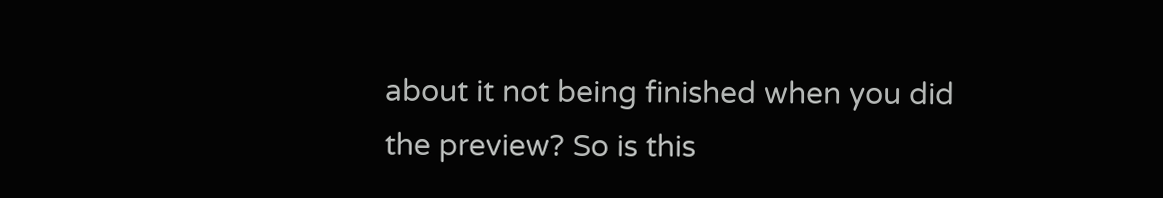about it not being finished when you did the preview? So is this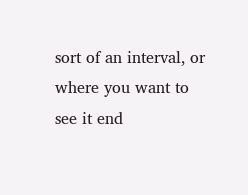sort of an interval, or where you want to see it end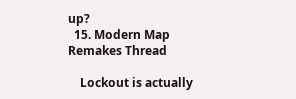up?
  15. Modern Map Remakes Thread

    Lockout is actually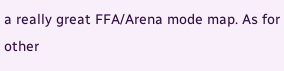a really great FFA/Arena mode map. As for other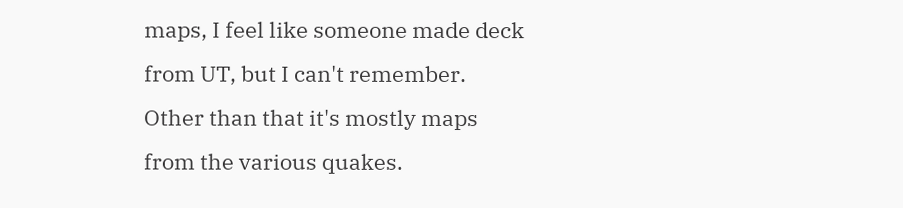maps, I feel like someone made deck from UT, but I can't remember. Other than that it's mostly maps from the various quakes.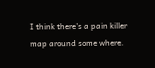I think there's a pain killer map around some where.